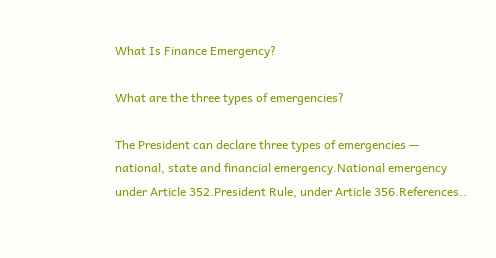What Is Finance Emergency?

What are the three types of emergencies?

The President can declare three types of emergencies — national, state and financial emergency.National emergency under Article 352.President Rule, under Article 356.References..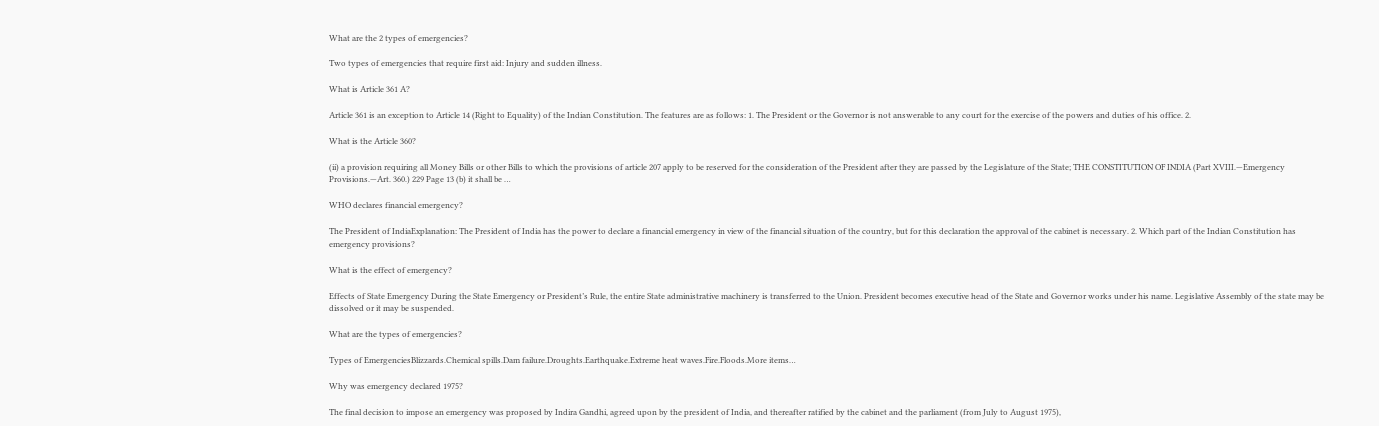What are the 2 types of emergencies?

Two types of emergencies that require first aid: Injury and sudden illness.

What is Article 361 A?

Article 361 is an exception to Article 14 (Right to Equality) of the Indian Constitution. The features are as follows: 1. The President or the Governor is not answerable to any court for the exercise of the powers and duties of his office. 2.

What is the Article 360?

(ii) a provision requiring all Money Bills or other Bills to which the provisions of article 207 apply to be reserved for the consideration of the President after they are passed by the Legislature of the State; THE CONSTITUTION OF INDIA (Part XVIII.—Emergency Provisions.—Art. 360.) 229 Page 13 (b) it shall be …

WHO declares financial emergency?

The President of IndiaExplanation: The President of India has the power to declare a financial emergency in view of the financial situation of the country, but for this declaration the approval of the cabinet is necessary. 2. Which part of the Indian Constitution has emergency provisions?

What is the effect of emergency?

Effects of State Emergency During the State Emergency or President’s Rule, the entire State administrative machinery is transferred to the Union. President becomes executive head of the State and Governor works under his name. Legislative Assembly of the state may be dissolved or it may be suspended.

What are the types of emergencies?

Types of EmergenciesBlizzards.Chemical spills.Dam failure.Droughts.Earthquake.Extreme heat waves.Fire.Floods.More items…

Why was emergency declared 1975?

The final decision to impose an emergency was proposed by Indira Gandhi, agreed upon by the president of India, and thereafter ratified by the cabinet and the parliament (from July to August 1975),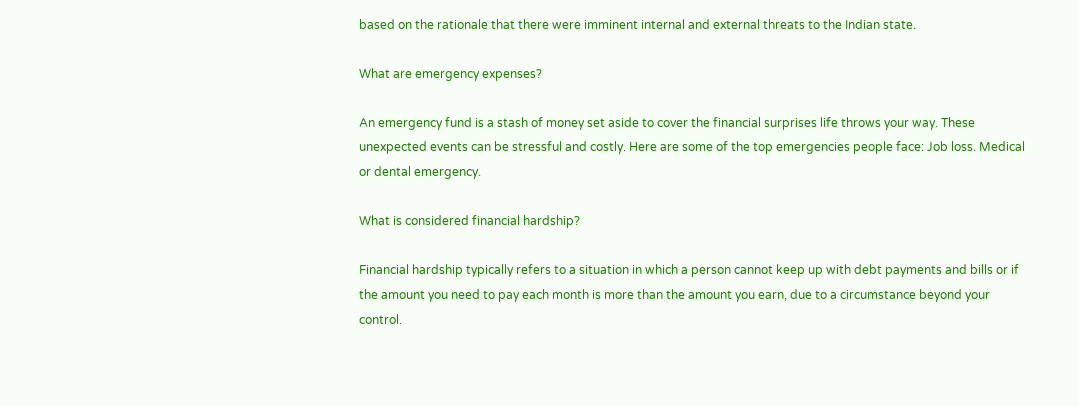based on the rationale that there were imminent internal and external threats to the Indian state.

What are emergency expenses?

An emergency fund is a stash of money set aside to cover the financial surprises life throws your way. These unexpected events can be stressful and costly. Here are some of the top emergencies people face: Job loss. Medical or dental emergency.

What is considered financial hardship?

Financial hardship typically refers to a situation in which a person cannot keep up with debt payments and bills or if the amount you need to pay each month is more than the amount you earn, due to a circumstance beyond your control.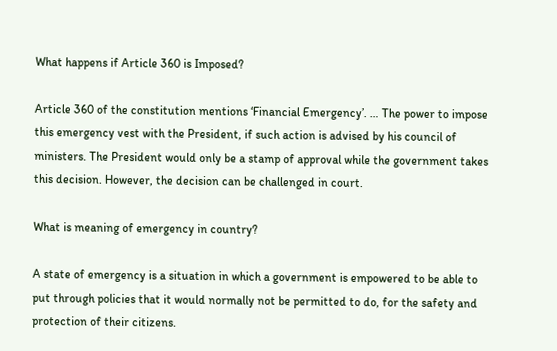What happens if Article 360 is Imposed?

Article 360 of the constitution mentions ‘Financial Emergency’. … The power to impose this emergency vest with the President, if such action is advised by his council of ministers. The President would only be a stamp of approval while the government takes this decision. However, the decision can be challenged in court.

What is meaning of emergency in country?

A state of emergency is a situation in which a government is empowered to be able to put through policies that it would normally not be permitted to do, for the safety and protection of their citizens.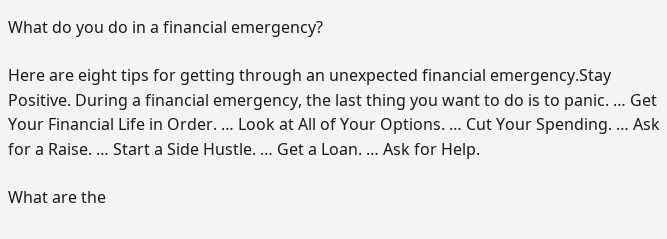What do you do in a financial emergency?

Here are eight tips for getting through an unexpected financial emergency.Stay Positive. During a financial emergency, the last thing you want to do is to panic. … Get Your Financial Life in Order. … Look at All of Your Options. … Cut Your Spending. … Ask for a Raise. … Start a Side Hustle. … Get a Loan. … Ask for Help.

What are the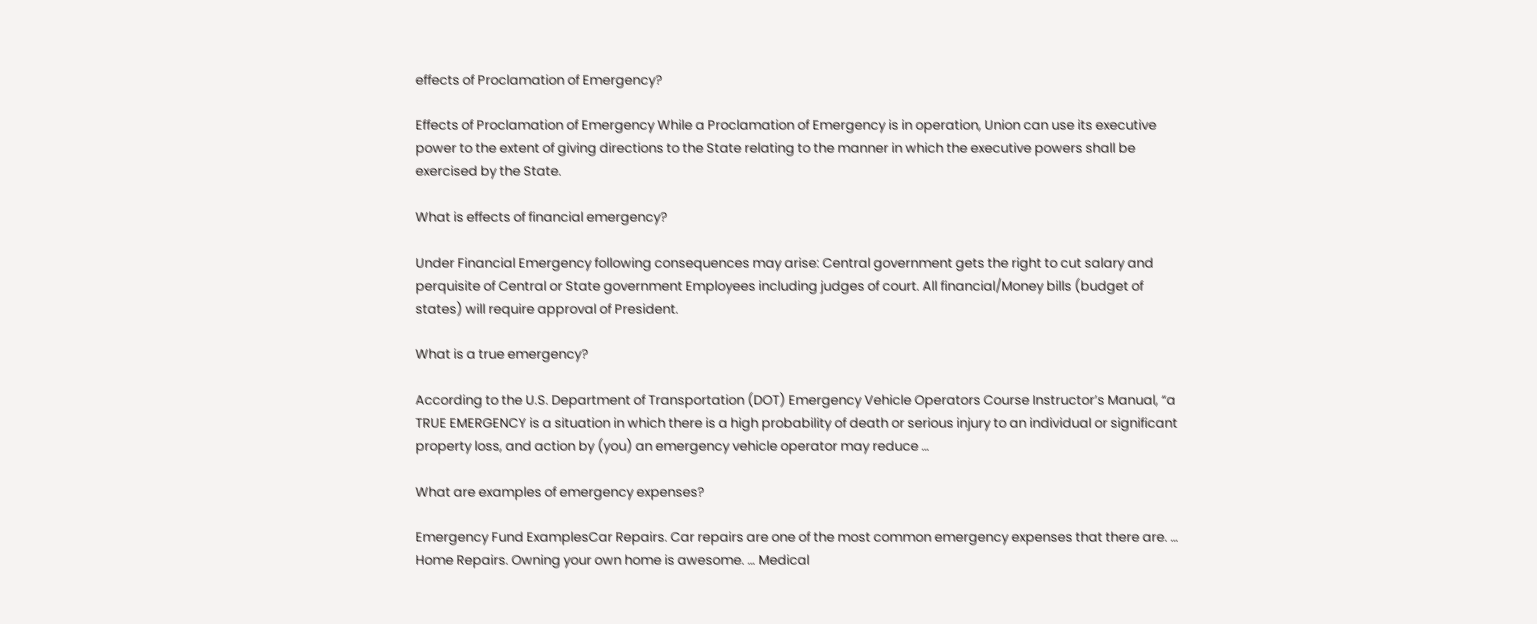effects of Proclamation of Emergency?

Effects of Proclamation of Emergency While a Proclamation of Emergency is in operation, Union can use its executive power to the extent of giving directions to the State relating to the manner in which the executive powers shall be exercised by the State.

What is effects of financial emergency?

Under Financial Emergency following consequences may arise: Central government gets the right to cut salary and perquisite of Central or State government Employees including judges of court. All financial/Money bills (budget of states) will require approval of President.

What is a true emergency?

According to the U.S. Department of Transportation (DOT) Emergency Vehicle Operators Course Instructor’s Manual, “a TRUE EMERGENCY is a situation in which there is a high probability of death or serious injury to an individual or significant property loss, and action by (you) an emergency vehicle operator may reduce …

What are examples of emergency expenses?

Emergency Fund ExamplesCar Repairs. Car repairs are one of the most common emergency expenses that there are. … Home Repairs. Owning your own home is awesome. … Medical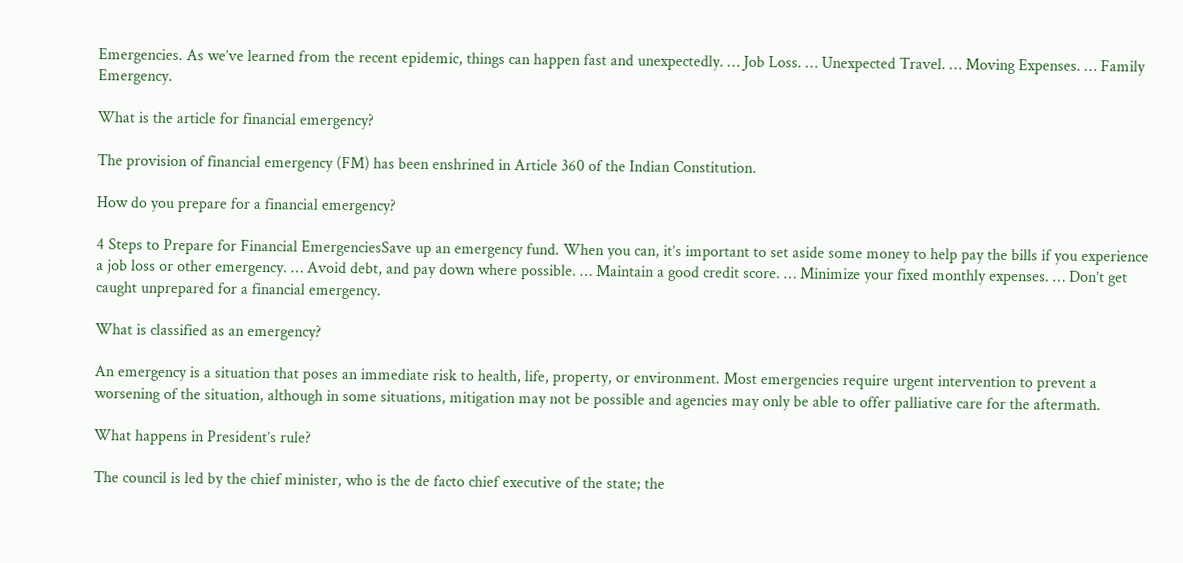Emergencies. As we’ve learned from the recent epidemic, things can happen fast and unexpectedly. … Job Loss. … Unexpected Travel. … Moving Expenses. … Family Emergency.

What is the article for financial emergency?

The provision of financial emergency (FM) has been enshrined in Article 360 of the Indian Constitution.

How do you prepare for a financial emergency?

4 Steps to Prepare for Financial EmergenciesSave up an emergency fund. When you can, it’s important to set aside some money to help pay the bills if you experience a job loss or other emergency. … Avoid debt, and pay down where possible. … Maintain a good credit score. … Minimize your fixed monthly expenses. … Don’t get caught unprepared for a financial emergency.

What is classified as an emergency?

An emergency is a situation that poses an immediate risk to health, life, property, or environment. Most emergencies require urgent intervention to prevent a worsening of the situation, although in some situations, mitigation may not be possible and agencies may only be able to offer palliative care for the aftermath.

What happens in President’s rule?

The council is led by the chief minister, who is the de facto chief executive of the state; the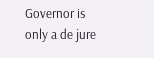Governor is only a de jure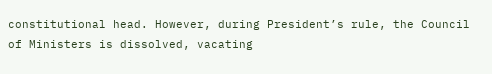constitutional head. However, during President’s rule, the Council of Ministers is dissolved, vacating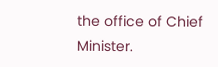the office of Chief Minister.